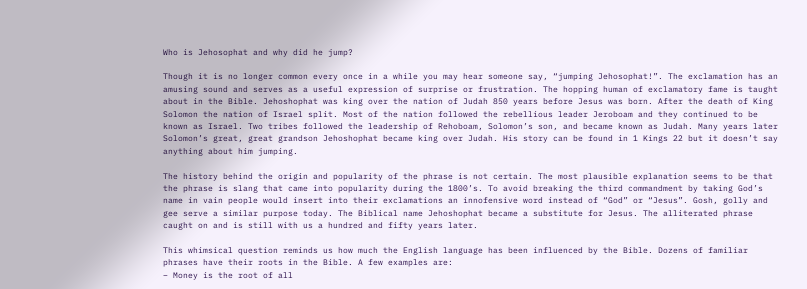Who is Jehosophat and why did he jump?

Though it is no longer common every once in a while you may hear someone say, “jumping Jehosophat!”. The exclamation has an amusing sound and serves as a useful expression of surprise or frustration. The hopping human of exclamatory fame is taught about in the Bible. Jehoshophat was king over the nation of Judah 850 years before Jesus was born. After the death of King Solomon the nation of Israel split. Most of the nation followed the rebellious leader Jeroboam and they continued to be known as Israel. Two tribes followed the leadership of Rehoboam, Solomon’s son, and became known as Judah. Many years later Solomon’s great, great grandson Jehoshophat became king over Judah. His story can be found in 1 Kings 22 but it doesn’t say anything about him jumping.

The history behind the origin and popularity of the phrase is not certain. The most plausible explanation seems to be that the phrase is slang that came into popularity during the 1800’s. To avoid breaking the third commandment by taking God’s name in vain people would insert into their exclamations an innofensive word instead of “God” or “Jesus”. Gosh, golly and gee serve a similar purpose today. The Biblical name Jehoshophat became a substitute for Jesus. The alliterated phrase caught on and is still with us a hundred and fifty years later.

This whimsical question reminds us how much the English language has been influenced by the Bible. Dozens of familiar phrases have their roots in the Bible. A few examples are:
– Money is the root of all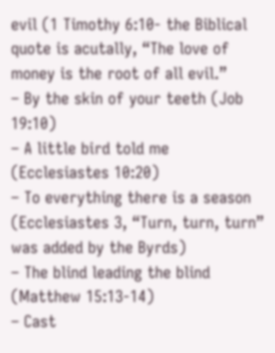evil (1 Timothy 6:10- the Biblical quote is acutally, “The love of money is the root of all evil.”
– By the skin of your teeth (Job 19:10)
– A little bird told me (Ecclesiastes 10:20)
– To everything there is a season (Ecclesiastes 3, “Turn, turn, turn” was added by the Byrds)
– The blind leading the blind (Matthew 15:13-14)
– Cast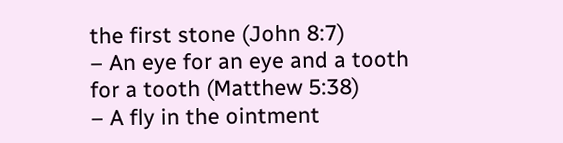the first stone (John 8:7)
– An eye for an eye and a tooth for a tooth (Matthew 5:38)
– A fly in the ointment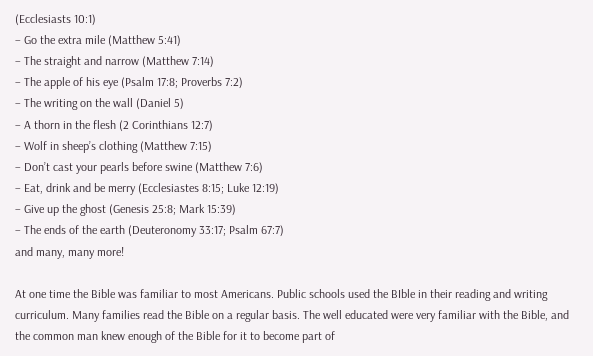(Ecclesiasts 10:1)
– Go the extra mile (Matthew 5:41)
– The straight and narrow (Matthew 7:14)
– The apple of his eye (Psalm 17:8; Proverbs 7:2)
– The writing on the wall (Daniel 5)
– A thorn in the flesh (2 Corinthians 12:7)
– Wolf in sheep’s clothing (Matthew 7:15)
– Don’t cast your pearls before swine (Matthew 7:6)
– Eat, drink and be merry (Ecclesiastes 8:15; Luke 12:19)
– Give up the ghost (Genesis 25:8; Mark 15:39)
– The ends of the earth (Deuteronomy 33:17; Psalm 67:7)
and many, many more!

At one time the Bible was familiar to most Americans. Public schools used the BIble in their reading and writing curriculum. Many families read the Bible on a regular basis. The well educated were very familiar with the Bible, and the common man knew enough of the Bible for it to become part of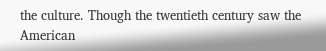the culture. Though the twentieth century saw the American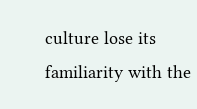culture lose its familiarity with the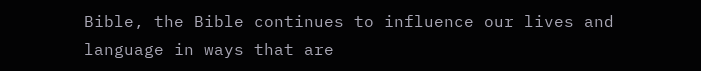Bible, the Bible continues to influence our lives and language in ways that are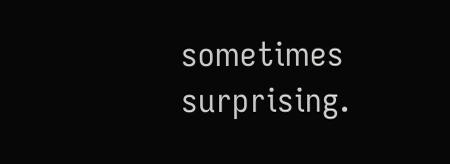sometimes surprising.